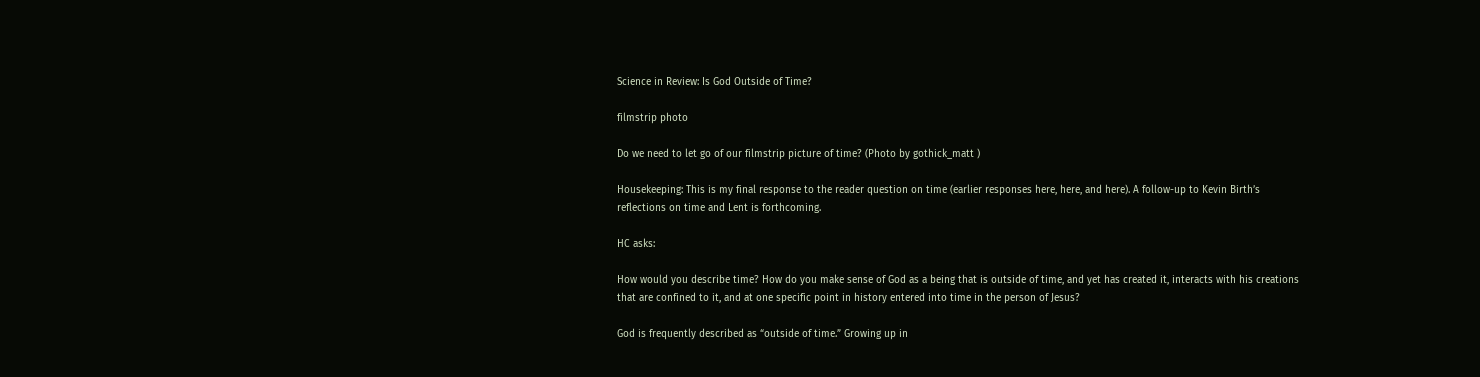Science in Review: Is God Outside of Time?

filmstrip photo

Do we need to let go of our filmstrip picture of time? (Photo by gothick_matt )

Housekeeping: This is my final response to the reader question on time (earlier responses here, here, and here). A follow-up to Kevin Birth’s reflections on time and Lent is forthcoming.

HC asks:

How would you describe time? How do you make sense of God as a being that is outside of time, and yet has created it, interacts with his creations that are confined to it, and at one specific point in history entered into time in the person of Jesus?

God is frequently described as “outside of time.” Growing up in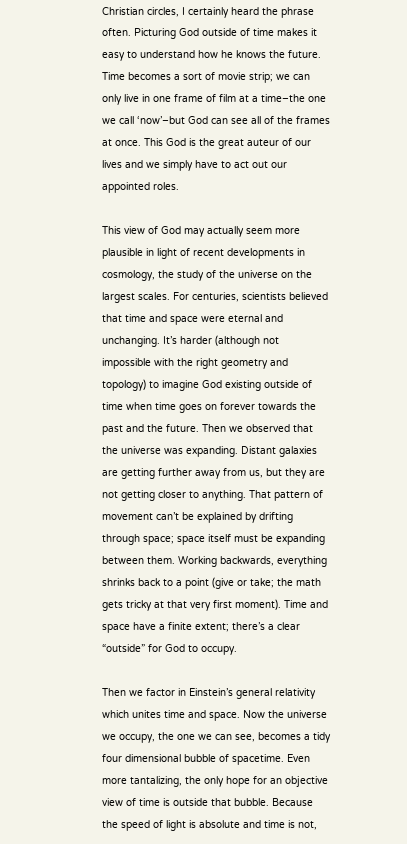Christian circles, I certainly heard the phrase often. Picturing God outside of time makes it easy to understand how he knows the future. Time becomes a sort of movie strip; we can only live in one frame of film at a time–the one we call ‘now’–but God can see all of the frames at once. This God is the great auteur of our lives and we simply have to act out our appointed roles.

This view of God may actually seem more plausible in light of recent developments in cosmology, the study of the universe on the largest scales. For centuries, scientists believed that time and space were eternal and unchanging. It’s harder (although not impossible with the right geometry and topology) to imagine God existing outside of time when time goes on forever towards the past and the future. Then we observed that the universe was expanding. Distant galaxies are getting further away from us, but they are not getting closer to anything. That pattern of movement can’t be explained by drifting through space; space itself must be expanding between them. Working backwards, everything shrinks back to a point (give or take; the math gets tricky at that very first moment). Time and space have a finite extent; there’s a clear “outside” for God to occupy.

Then we factor in Einstein’s general relativity which unites time and space. Now the universe we occupy, the one we can see, becomes a tidy four dimensional bubble of spacetime. Even more tantalizing, the only hope for an objective view of time is outside that bubble. Because the speed of light is absolute and time is not,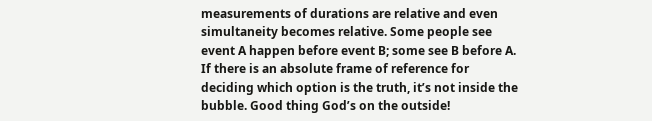measurements of durations are relative and even simultaneity becomes relative. Some people see event A happen before event B; some see B before A. If there is an absolute frame of reference for deciding which option is the truth, it’s not inside the bubble. Good thing God’s on the outside!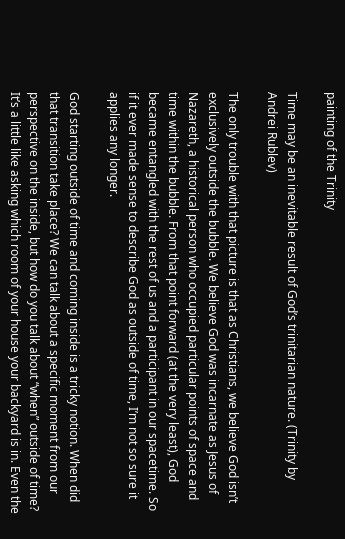painting of the Trinity

Time may be an inevitable result of God’s trinitarian nature. (Trinity by Andrei Rublev)

The only trouble with that picture is that as Christians, we believe God isn’t exclusively outside the bubble. We believe God was incarnate as Jesus of Nazareth, a historical person who occupied particular points of space and time within the bubble. From that point forward (at the very least), God became entangled with the rest of us and a participant in our spacetime. So if it ever made sense to describe God as outside of time, I’m not so sure it applies any longer.

God starting outside of time and coming inside is a tricky notion. When did that transition take place? We can talk about a specific moment from our perspective on the inside, but how do you talk about “when” outside of time? It’s a little like asking which room of your house your backyard is in. Even the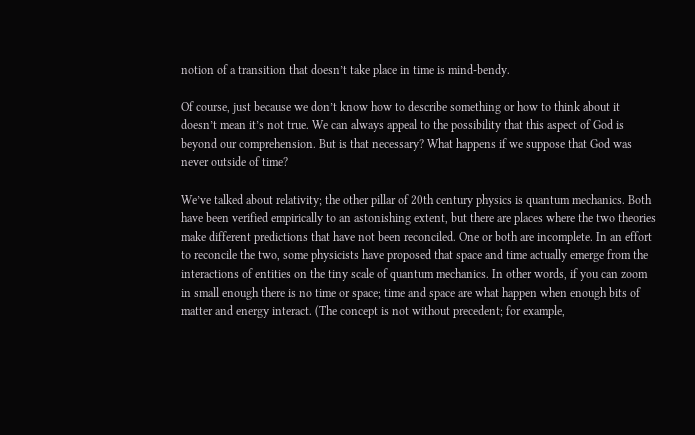notion of a transition that doesn’t take place in time is mind-bendy.

Of course, just because we don’t know how to describe something or how to think about it doesn’t mean it’s not true. We can always appeal to the possibility that this aspect of God is beyond our comprehension. But is that necessary? What happens if we suppose that God was never outside of time?

We’ve talked about relativity; the other pillar of 20th century physics is quantum mechanics. Both have been verified empirically to an astonishing extent, but there are places where the two theories make different predictions that have not been reconciled. One or both are incomplete. In an effort to reconcile the two, some physicists have proposed that space and time actually emerge from the interactions of entities on the tiny scale of quantum mechanics. In other words, if you can zoom in small enough there is no time or space; time and space are what happen when enough bits of matter and energy interact. (The concept is not without precedent; for example,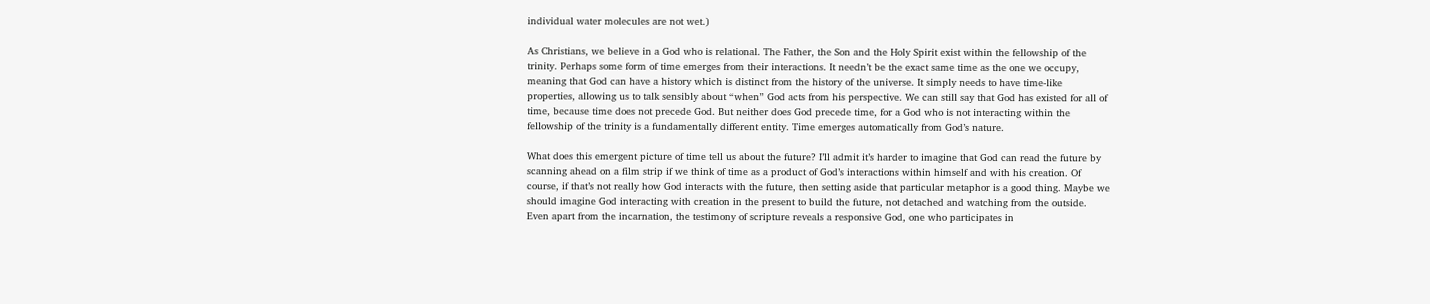individual water molecules are not wet.)

As Christians, we believe in a God who is relational. The Father, the Son and the Holy Spirit exist within the fellowship of the trinity. Perhaps some form of time emerges from their interactions. It needn’t be the exact same time as the one we occupy, meaning that God can have a history which is distinct from the history of the universe. It simply needs to have time-like properties, allowing us to talk sensibly about “when” God acts from his perspective. We can still say that God has existed for all of time, because time does not precede God. But neither does God precede time, for a God who is not interacting within the fellowship of the trinity is a fundamentally different entity. Time emerges automatically from God’s nature.

What does this emergent picture of time tell us about the future? I’ll admit it’s harder to imagine that God can read the future by scanning ahead on a film strip if we think of time as a product of God’s interactions within himself and with his creation. Of course, if that’s not really how God interacts with the future, then setting aside that particular metaphor is a good thing. Maybe we should imagine God interacting with creation in the present to build the future, not detached and watching from the outside. Even apart from the incarnation, the testimony of scripture reveals a responsive God, one who participates in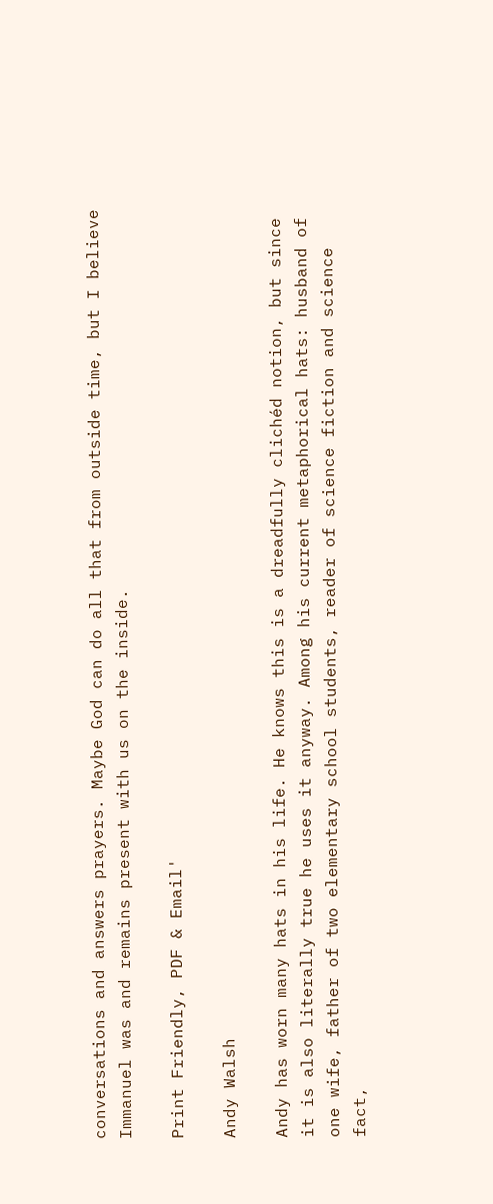conversations and answers prayers. Maybe God can do all that from outside time, but I believe Immanuel was and remains present with us on the inside.

Print Friendly, PDF & Email'

Andy Walsh

Andy has worn many hats in his life. He knows this is a dreadfully clichéd notion, but since it is also literally true he uses it anyway. Among his current metaphorical hats: husband of one wife, father of two elementary school students, reader of science fiction and science fact,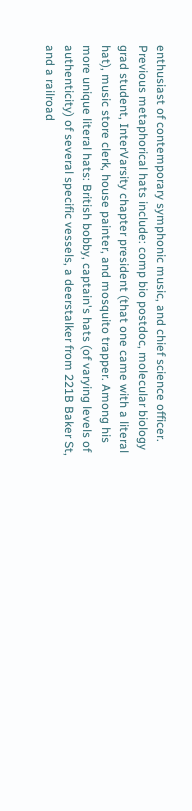enthusiast of contemporary symphonic music, and chief science officer. Previous metaphorical hats include: comp bio postdoc, molecular biology grad student, InterVarsity chapter president (that one came with a literal hat), music store clerk, house painter, and mosquito trapper. Among his more unique literal hats: British bobby, captain's hats (of varying levels of authenticity) of several specific vessels, a deerstalker from 221B Baker St, and a railroad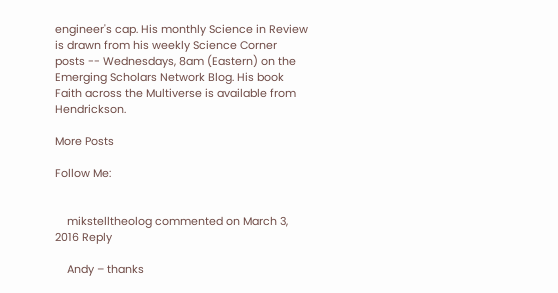engineer's cap. His monthly Science in Review is drawn from his weekly Science Corner posts -- Wednesdays, 8am (Eastern) on the Emerging Scholars Network Blog. His book Faith across the Multiverse is available from Hendrickson.

More Posts

Follow Me:


    mikstelltheolog commented on March 3, 2016 Reply

    Andy – thanks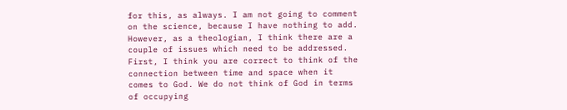for this, as always. I am not going to comment on the science, because I have nothing to add. However, as a theologian, I think there are a couple of issues which need to be addressed. First, I think you are correct to think of the connection between time and space when it comes to God. We do not think of God in terms of occupying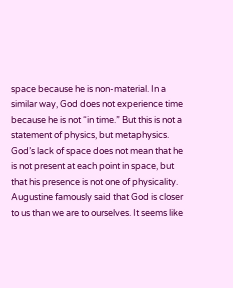space because he is non-material. In a similar way, God does not experience time because he is not “in time.” But this is not a statement of physics, but metaphysics. God’s lack of space does not mean that he is not present at each point in space, but that his presence is not one of physicality. Augustine famously said that God is closer to us than we are to ourselves. It seems like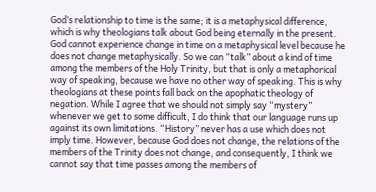God’s relationship to time is the same; it is a metaphysical difference, which is why theologians talk about God being eternally in the present. God cannot experience change in time on a metaphysical level because he does not change metaphysically. So we can “talk” about a kind of time among the members of the Holy Trinity, but that is only a metaphorical way of speaking, because we have no other way of speaking. This is why theologians at these points fall back on the apophatic theology of negation. While I agree that we should not simply say “mystery” whenever we get to some difficult, I do think that our language runs up against its own limitations. “History” never has a use which does not imply time. However, because God does not change, the relations of the members of the Trinity does not change, and consequently, I think we cannot say that time passes among the members of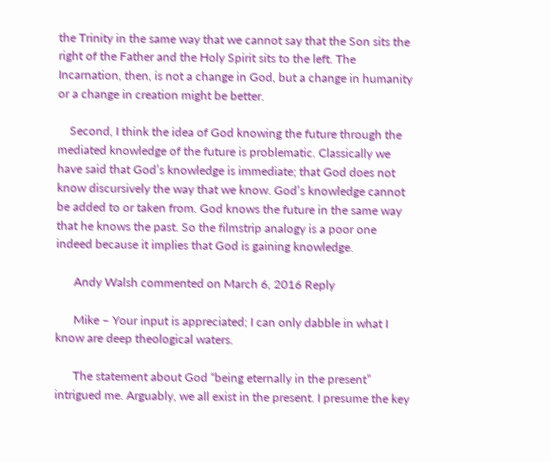the Trinity in the same way that we cannot say that the Son sits the right of the Father and the Holy Spirit sits to the left. The Incarnation, then, is not a change in God, but a change in humanity or a change in creation might be better.

    Second, I think the idea of God knowing the future through the mediated knowledge of the future is problematic. Classically we have said that God’s knowledge is immediate; that God does not know discursively the way that we know. God’s knowledge cannot be added to or taken from. God knows the future in the same way that he knows the past. So the filmstrip analogy is a poor one indeed because it implies that God is gaining knowledge.

      Andy Walsh commented on March 6, 2016 Reply

      Mike – Your input is appreciated; I can only dabble in what I know are deep theological waters.

      The statement about God “being eternally in the present” intrigued me. Arguably, we all exist in the present. I presume the key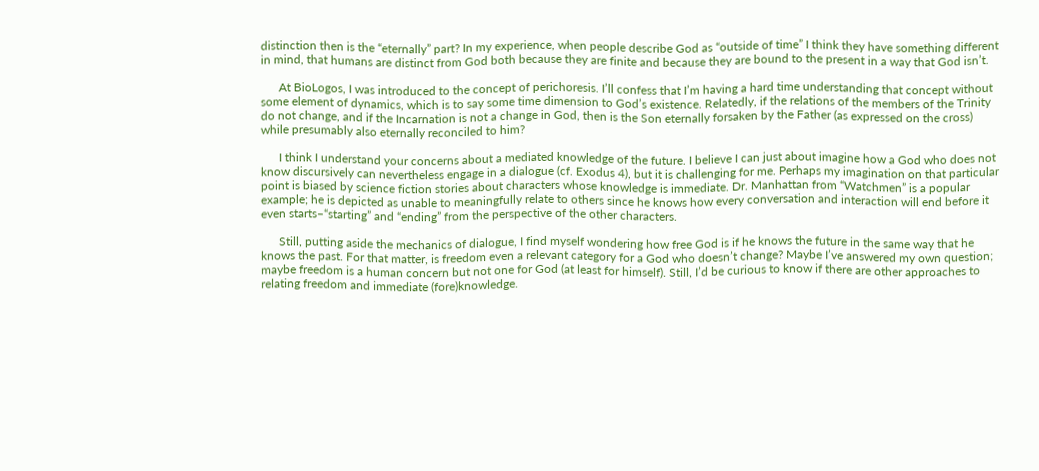distinction then is the “eternally” part? In my experience, when people describe God as “outside of time” I think they have something different in mind, that humans are distinct from God both because they are finite and because they are bound to the present in a way that God isn’t.

      At BioLogos, I was introduced to the concept of perichoresis. I’ll confess that I’m having a hard time understanding that concept without some element of dynamics, which is to say some time dimension to God’s existence. Relatedly, if the relations of the members of the Trinity do not change, and if the Incarnation is not a change in God, then is the Son eternally forsaken by the Father (as expressed on the cross) while presumably also eternally reconciled to him?

      I think I understand your concerns about a mediated knowledge of the future. I believe I can just about imagine how a God who does not know discursively can nevertheless engage in a dialogue (cf. Exodus 4), but it is challenging for me. Perhaps my imagination on that particular point is biased by science fiction stories about characters whose knowledge is immediate. Dr. Manhattan from “Watchmen” is a popular example; he is depicted as unable to meaningfully relate to others since he knows how every conversation and interaction will end before it even starts–“starting” and “ending” from the perspective of the other characters.

      Still, putting aside the mechanics of dialogue, I find myself wondering how free God is if he knows the future in the same way that he knows the past. For that matter, is freedom even a relevant category for a God who doesn’t change? Maybe I’ve answered my own question; maybe freedom is a human concern but not one for God (at least for himself). Still, I’d be curious to know if there are other approaches to relating freedom and immediate (fore)knowledge.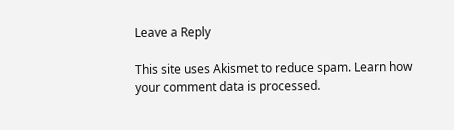Leave a Reply

This site uses Akismet to reduce spam. Learn how your comment data is processed.